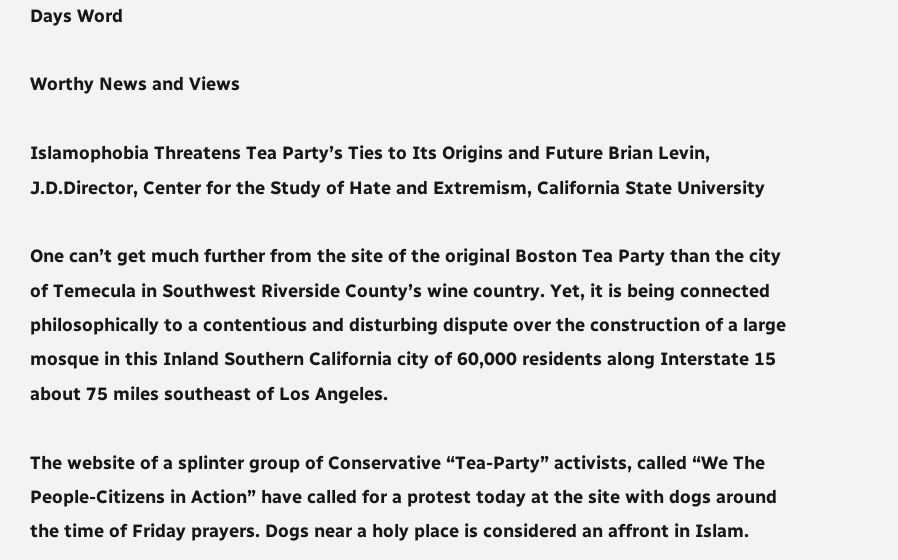Days Word

Worthy News and Views

Islamophobia Threatens Tea Party’s Ties to Its Origins and Future Brian Levin, J.D.Director, Center for the Study of Hate and Extremism, California State University

One can’t get much further from the site of the original Boston Tea Party than the city of Temecula in Southwest Riverside County’s wine country. Yet, it is being connected philosophically to a contentious and disturbing dispute over the construction of a large mosque in this Inland Southern California city of 60,000 residents along Interstate 15 about 75 miles southeast of Los Angeles.

The website of a splinter group of Conservative “Tea-Party” activists, called “We The People-Citizens in Action” have called for a protest today at the site with dogs around the time of Friday prayers. Dogs near a holy place is considered an affront in Islam.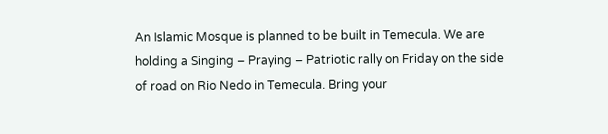An Islamic Mosque is planned to be built in Temecula. We are holding a Singing – Praying – Patriotic rally on Friday on the side of road on Rio Nedo in Temecula. Bring your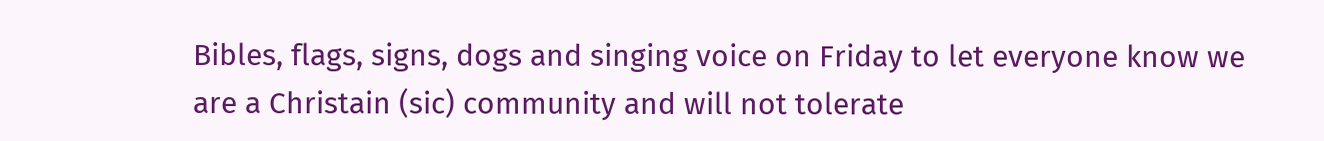Bibles, flags, signs, dogs and singing voice on Friday to let everyone know we are a Christain (sic) community and will not tolerate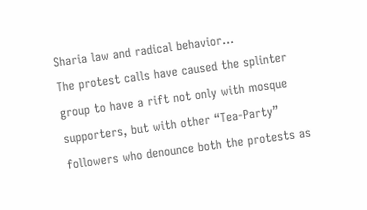Sharia law and radical behavior…
The protest calls have caused the splinter group to have a rift not only with mosque supporters, but with other “Tea-Party” followers who denounce both the protests as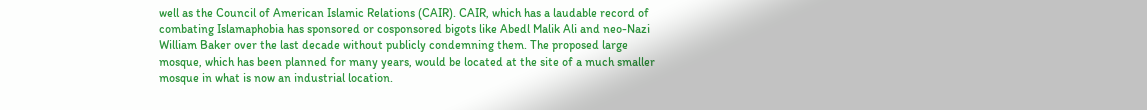well as the Council of American Islamic Relations (CAIR). CAIR, which has a laudable record of combating Islamaphobia has sponsored or cosponsored bigots like Abedl Malik Ali and neo-Nazi William Baker over the last decade without publicly condemning them. The proposed large mosque, which has been planned for many years, would be located at the site of a much smaller mosque in what is now an industrial location.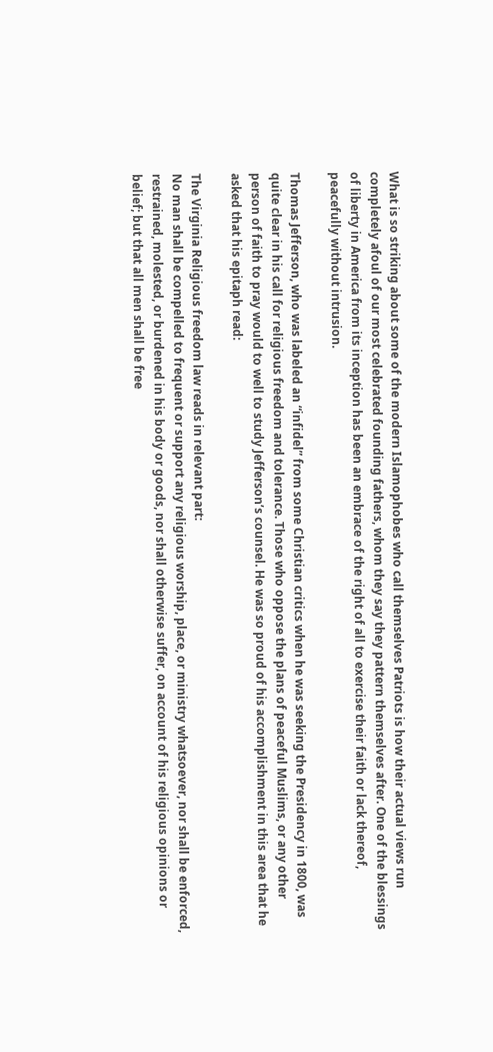What is so striking about some of the modern Islamophobes who call themselves Patriots is how their actual views run completely afoul of our most celebrated founding fathers, whom they say they pattern themselves after. One of the blessings of liberty in America from its inception has been an embrace of the right of all to exercise their faith or lack thereof, peacefully without intrusion.

Thomas Jefferson, who was labeled an “infidel” from some Christian critics when he was seeking the Presidency in 1800, was quite clear in his call for religious freedom and tolerance. Those who oppose the plans of peaceful Muslims, or any other person of faith to pray would to well to study Jefferson’s counsel. He was so proud of his accomplishment in this area that he asked that his epitaph read:

The Virginia Religious freedom law reads in relevant part:
No man shall be compelled to frequent or support any religious worship, place, or ministry whatsoever, nor shall be enforced, restrained, molested, or burdened in his body or goods, nor shall otherwise suffer, on account of his religious opinions or belief; but that all men shall be free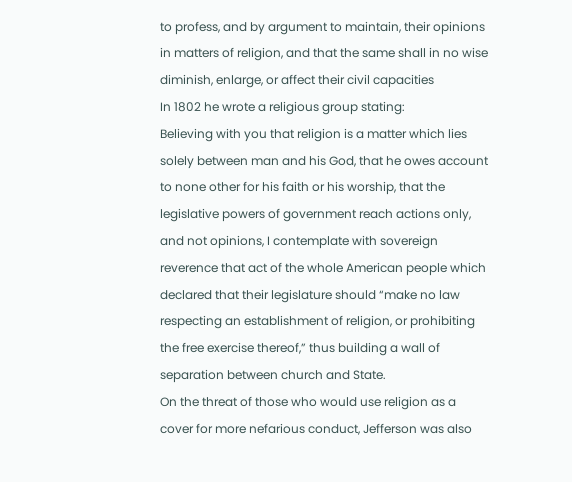to profess, and by argument to maintain, their opinions in matters of religion, and that the same shall in no wise diminish, enlarge, or affect their civil capacities
In 1802 he wrote a religious group stating:
Believing with you that religion is a matter which lies solely between man and his God, that he owes account to none other for his faith or his worship, that the legislative powers of government reach actions only, and not opinions, I contemplate with sovereign reverence that act of the whole American people which declared that their legislature should “make no law respecting an establishment of religion, or prohibiting the free exercise thereof,” thus building a wall of separation between church and State.
On the threat of those who would use religion as a cover for more nefarious conduct, Jefferson was also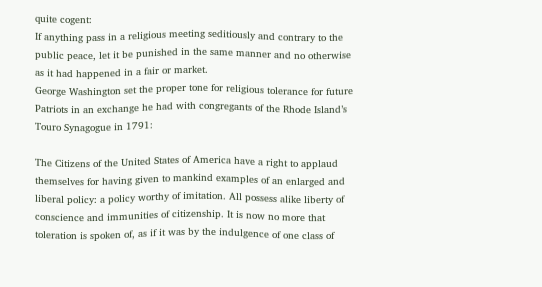quite cogent:
If anything pass in a religious meeting seditiously and contrary to the public peace, let it be punished in the same manner and no otherwise as it had happened in a fair or market.
George Washington set the proper tone for religious tolerance for future Patriots in an exchange he had with congregants of the Rhode Island’s Touro Synagogue in 1791:

The Citizens of the United States of America have a right to applaud themselves for having given to mankind examples of an enlarged and liberal policy: a policy worthy of imitation. All possess alike liberty of conscience and immunities of citizenship. It is now no more that toleration is spoken of, as if it was by the indulgence of one class of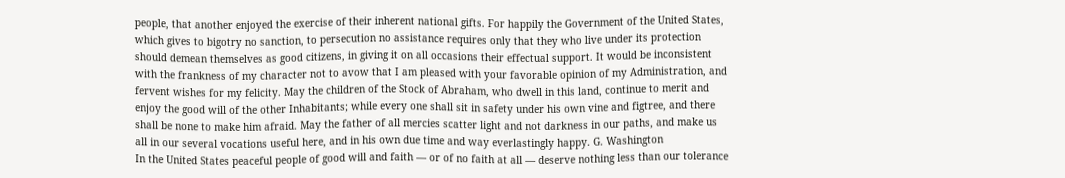people, that another enjoyed the exercise of their inherent national gifts. For happily the Government of the United States, which gives to bigotry no sanction, to persecution no assistance requires only that they who live under its protection should demean themselves as good citizens, in giving it on all occasions their effectual support. It would be inconsistent with the frankness of my character not to avow that I am pleased with your favorable opinion of my Administration, and fervent wishes for my felicity. May the children of the Stock of Abraham, who dwell in this land, continue to merit and enjoy the good will of the other Inhabitants; while every one shall sit in safety under his own vine and figtree, and there shall be none to make him afraid. May the father of all mercies scatter light and not darkness in our paths, and make us all in our several vocations useful here, and in his own due time and way everlastingly happy. G. Washington
In the United States peaceful people of good will and faith — or of no faith at all — deserve nothing less than our tolerance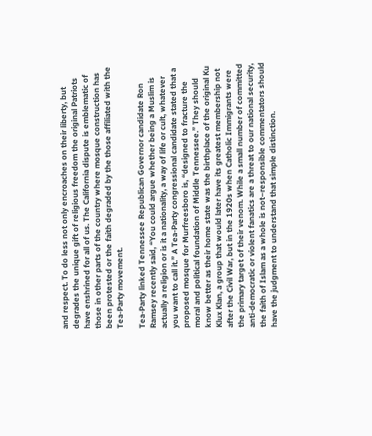and respect. To do less not only encroaches on their liberty, but degrades the unique gift of religious freedom the original Patriots have enshrined for all of us. The California dispute is emblematic of those in other parts of the country where mosque construction has been protested or the faith degraded by the those affiliated with the Tea-Party movement.

Tea-Party linked Tennessee Republican Governor candidate Ron Ramsey recently said, “You could argue whether being a Muslim is actually a religion or is it a nationality, a way of life or cult, whatever you want to call it.” A Tea-Party congressional candidate stated that a proposed mosque for Murfreesboro is, “designed to fracture the moral and political foundation of Middle Tennessee.” They should know better as their home state was the birthplace of the original Ku Klux Klan, a group that would later have its greatest membership not after the Civil War, but in the 1920s when Catholic Immigrants were the primary target of their venom. While a small number of committed anti-democratic or violent fanatics are a threat to our national security, the faith of Islam as a whole is not–responsible commentators should have the judgment to understand that simple distinction.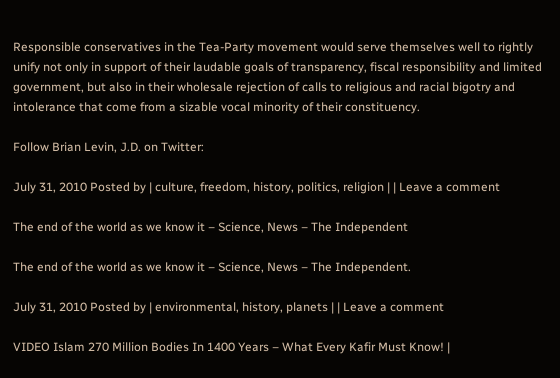Responsible conservatives in the Tea-Party movement would serve themselves well to rightly unify not only in support of their laudable goals of transparency, fiscal responsibility and limited government, but also in their wholesale rejection of calls to religious and racial bigotry and intolerance that come from a sizable vocal minority of their constituency.

Follow Brian Levin, J.D. on Twitter:

July 31, 2010 Posted by | culture, freedom, history, politics, religion | | Leave a comment

The end of the world as we know it – Science, News – The Independent

The end of the world as we know it – Science, News – The Independent.

July 31, 2010 Posted by | environmental, history, planets | | Leave a comment

VIDEO Islam 270 Million Bodies In 1400 Years – What Every Kafir Must Know! |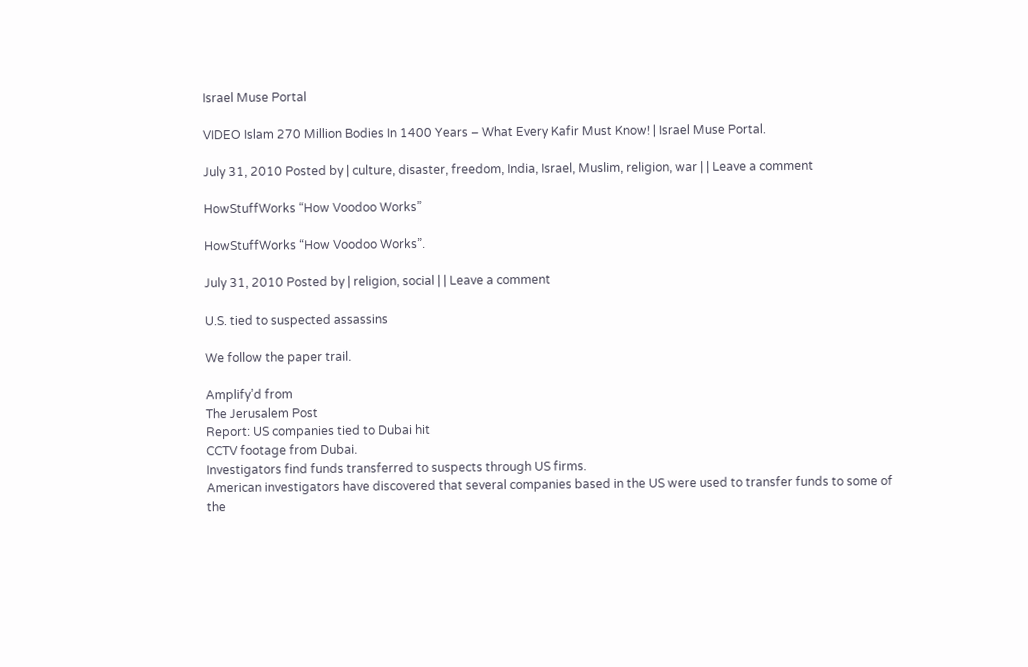Israel Muse Portal

VIDEO Islam 270 Million Bodies In 1400 Years – What Every Kafir Must Know! | Israel Muse Portal.

July 31, 2010 Posted by | culture, disaster, freedom, India, Israel, Muslim, religion, war | | Leave a comment

HowStuffWorks “How Voodoo Works”

HowStuffWorks “How Voodoo Works”.

July 31, 2010 Posted by | religion, social | | Leave a comment

U.S. tied to suspected assassins

We follow the paper trail.

Amplify’d from
The Jerusalem Post
Report: US companies tied to Dubai hit
CCTV footage from Dubai.
Investigators find funds transferred to suspects through US firms.
American investigators have discovered that several companies based in the US were used to transfer funds to some of the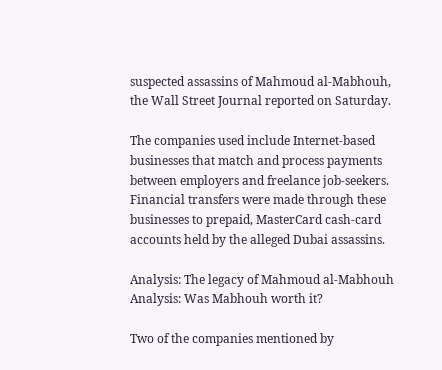suspected assassins of Mahmoud al-Mabhouh, the Wall Street Journal reported on Saturday.

The companies used include Internet-based businesses that match and process payments between employers and freelance job-seekers. Financial transfers were made through these businesses to prepaid, MasterCard cash-card accounts held by the alleged Dubai assassins.

Analysis: The legacy of Mahmoud al-Mabhouh
Analysis: Was Mabhouh worth it?

Two of the companies mentioned by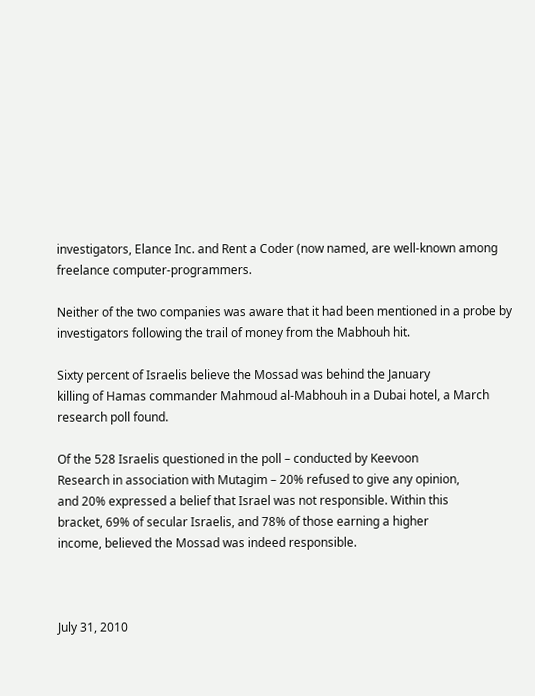investigators, Elance Inc. and Rent a Coder (now named, are well-known among freelance computer-programmers.

Neither of the two companies was aware that it had been mentioned in a probe by investigators following the trail of money from the Mabhouh hit.

Sixty percent of Israelis believe the Mossad was behind the January
killing of Hamas commander Mahmoud al-Mabhouh in a Dubai hotel, a March
research poll found.

Of the 528 Israelis questioned in the poll – conducted by Keevoon
Research in association with Mutagim – 20% refused to give any opinion,
and 20% expressed a belief that Israel was not responsible. Within this
bracket, 69% of secular Israelis, and 78% of those earning a higher
income, believed the Mossad was indeed responsible.



July 31, 2010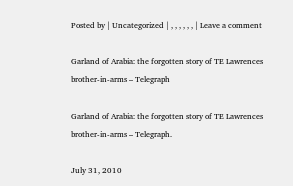Posted by | Uncategorized | , , , , , , | Leave a comment

Garland of Arabia: the forgotten story of TE Lawrences brother-in-arms – Telegraph

Garland of Arabia: the forgotten story of TE Lawrences brother-in-arms – Telegraph.

July 31, 2010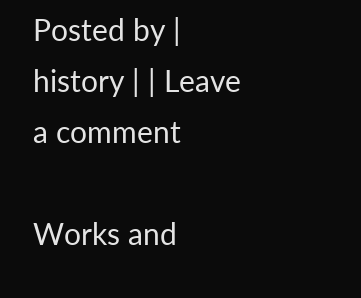Posted by | history | | Leave a comment

Works and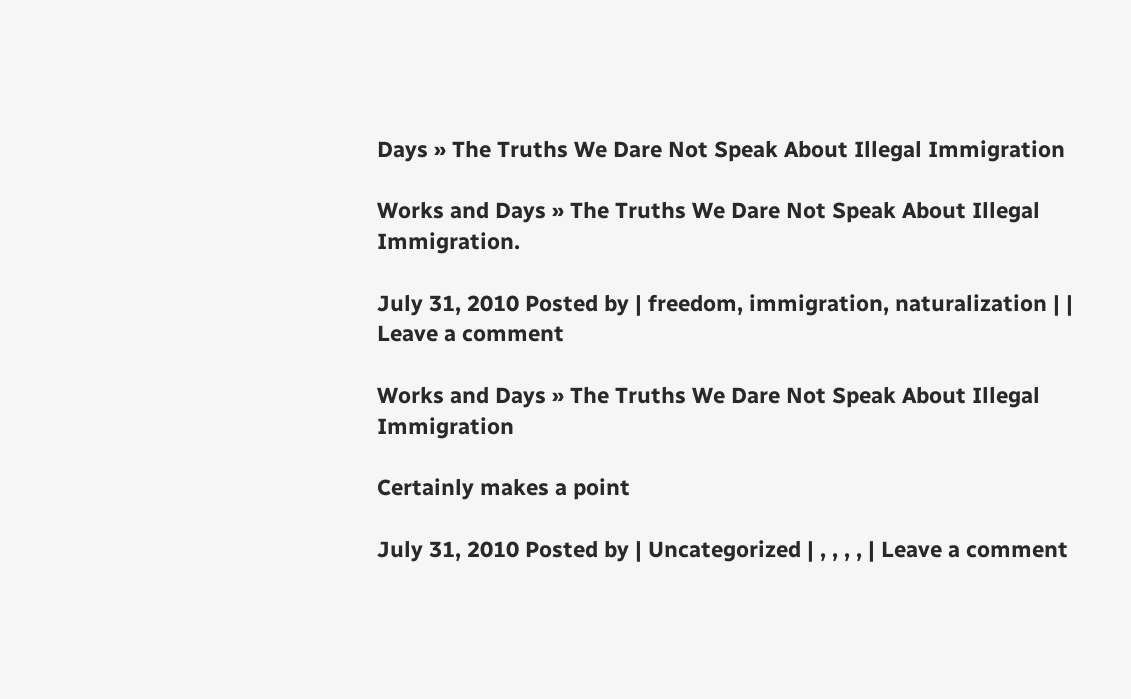Days » The Truths We Dare Not Speak About Illegal Immigration

Works and Days » The Truths We Dare Not Speak About Illegal Immigration.

July 31, 2010 Posted by | freedom, immigration, naturalization | | Leave a comment

Works and Days » The Truths We Dare Not Speak About Illegal Immigration

Certainly makes a point

July 31, 2010 Posted by | Uncategorized | , , , , | Leave a comment